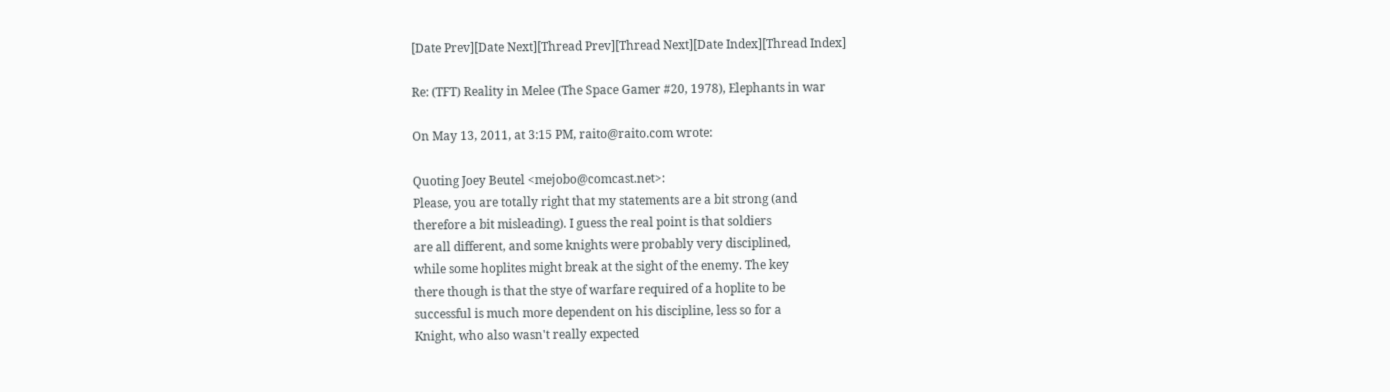[Date Prev][Date Next][Thread Prev][Thread Next][Date Index][Thread Index]

Re: (TFT) Reality in Melee (The Space Gamer #20, 1978), Elephants in war

On May 13, 2011, at 3:15 PM, raito@raito.com wrote:

Quoting Joey Beutel <mejobo@comcast.net>:
Please, you are totally right that my statements are a bit strong (and
therefore a bit misleading). I guess the real point is that soldiers
are all different, and some knights were probably very disciplined,
while some hoplites might break at the sight of the enemy. The key
there though is that the stye of warfare required of a hoplite to be
successful is much more dependent on his discipline, less so for a
Knight, who also wasn't really expected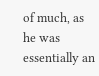of much, as he was essentially an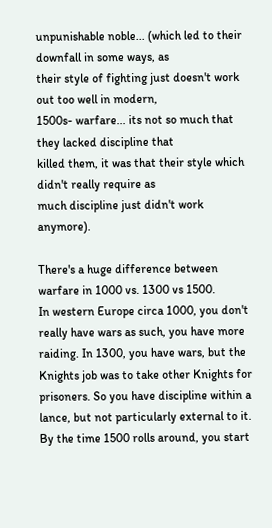unpunishable noble... (which led to their downfall in some ways, as
their style of fighting just doesn't work out too well in modern,
1500s- warfare... its not so much that they lacked discipline that
killed them, it was that their style which didn't really require as
much discipline just didn't work anymore).

There's a huge difference between warfare in 1000 vs. 1300 vs 1500.
In western Europe circa 1000, you don't really have wars as such, you have more raiding. In 1300, you have wars, but the Knights job was to take other Knights for prisoners. So you have discipline within a lance, but not particularly external to it. By the time 1500 rolls around, you start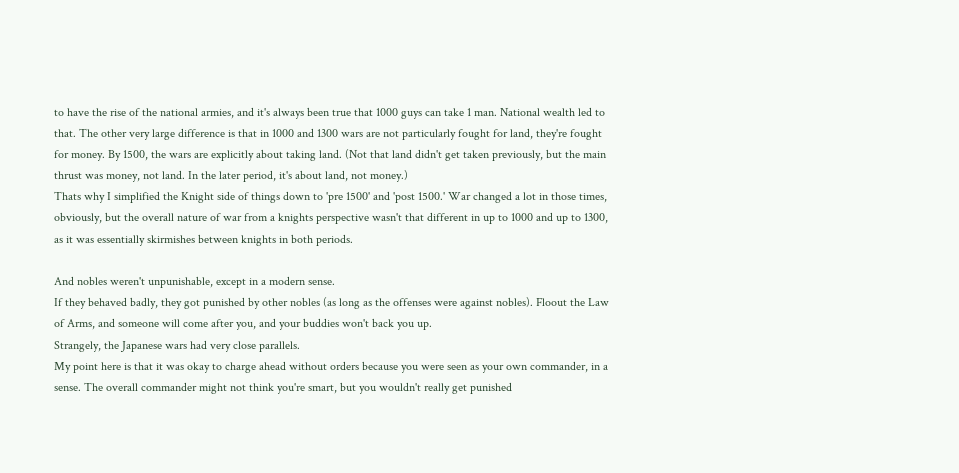to have the rise of the national armies, and it's always been true that 1000 guys can take 1 man. National wealth led to that. The other very large difference is that in 1000 and 1300 wars are not particularly fought for land, they're fought for money. By 1500, the wars are explicitly about taking land. (Not that land didn't get taken previously, but the main thrust was money, not land. In the later period, it's about land, not money.)
Thats why I simplified the Knight side of things down to 'pre 1500' and 'post 1500.' War changed a lot in those times, obviously, but the overall nature of war from a knights perspective wasn't that different in up to 1000 and up to 1300, as it was essentially skirmishes between knights in both periods.

And nobles weren't unpunishable, except in a modern sense.
If they behaved badly, they got punished by other nobles (as long as the offenses were against nobles). Floout the Law of Arms, and someone will come after you, and your buddies won't back you up.
Strangely, the Japanese wars had very close parallels.
My point here is that it was okay to charge ahead without orders because you were seen as your own commander, in a sense. The overall commander might not think you're smart, but you wouldn't really get punished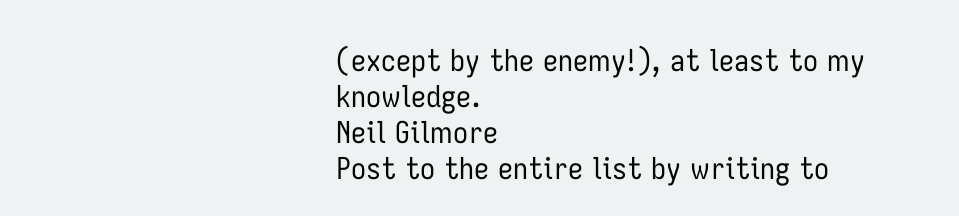(except by the enemy!), at least to my knowledge.
Neil Gilmore
Post to the entire list by writing to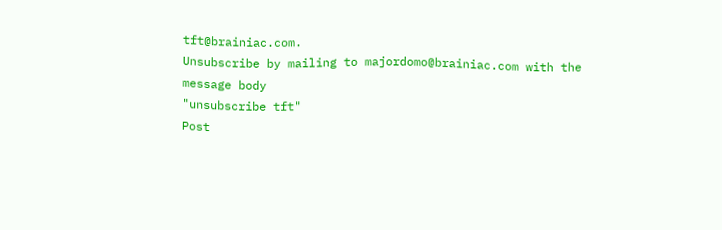tft@brainiac.com.
Unsubscribe by mailing to majordomo@brainiac.com with the message body
"unsubscribe tft"
Post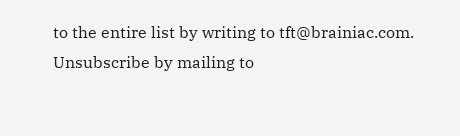to the entire list by writing to tft@brainiac.com.
Unsubscribe by mailing to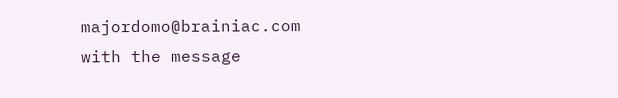majordomo@brainiac.com with the message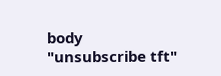body
"unsubscribe tft"